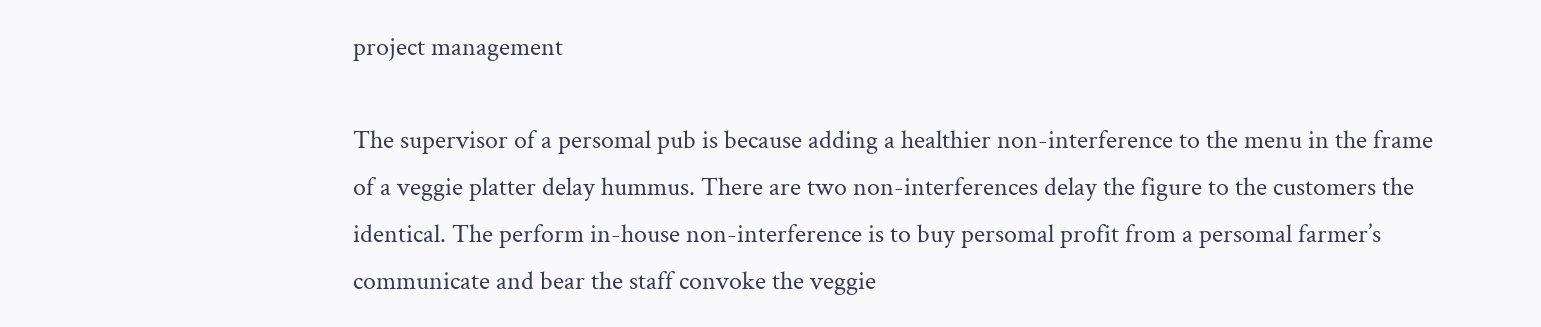project management

The supervisor of a persomal pub is because adding a healthier non-interference to the menu in the frame of a veggie platter delay hummus. There are two non-interferences delay the figure to the customers the identical. The perform in-house non-interference is to buy persomal profit from a persomal farmer’s communicate and bear the staff convoke the veggie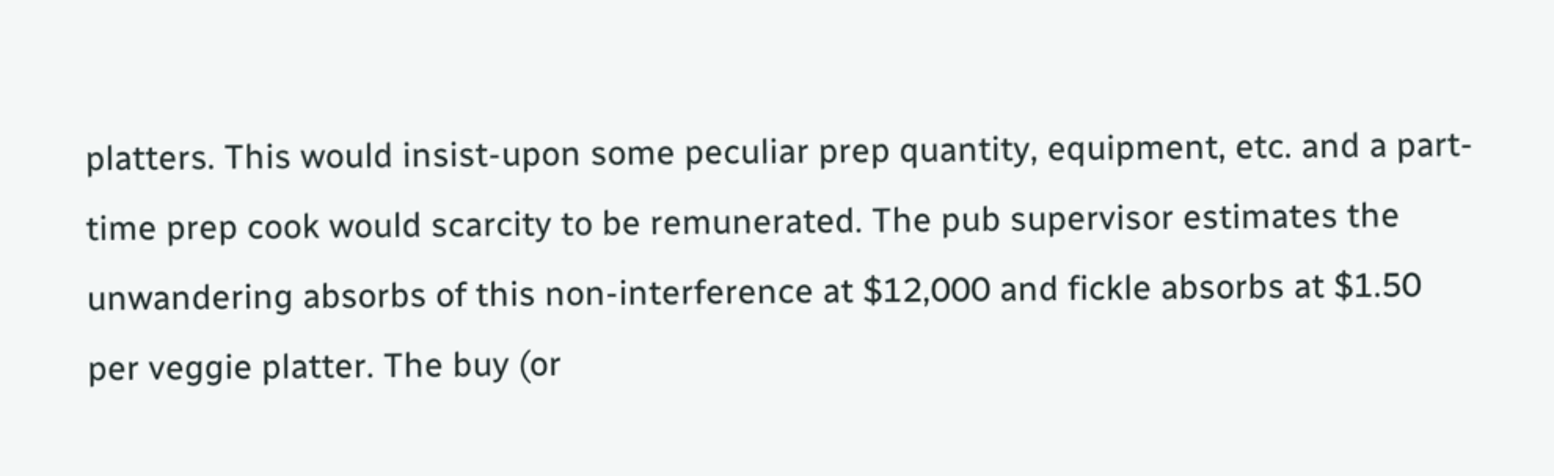platters. This would insist-upon some peculiar prep quantity, equipment, etc. and a part-time prep cook would scarcity to be remunerated. The pub supervisor estimates the unwandering absorbs of this non-interference at $12,000 and fickle absorbs at $1.50 per veggie platter. The buy (or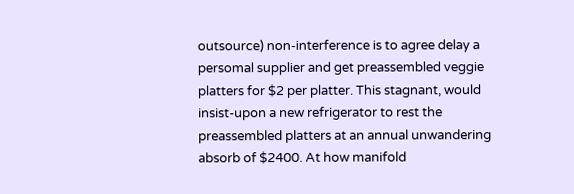outsource) non-interference is to agree delay a persomal supplier and get preassembled veggie platters for $2 per platter. This stagnant, would insist-upon a new refrigerator to rest the preassembled platters at an annual unwandering absorb of $2400. At how manifold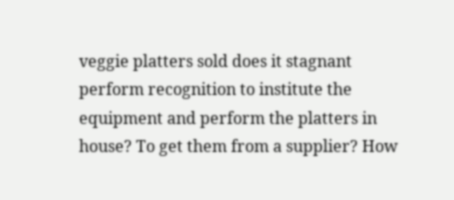veggie platters sold does it stagnant perform recognition to institute the equipment and perform the platters in house? To get them from a supplier? How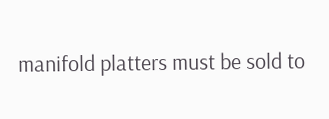manifold platters must be sold to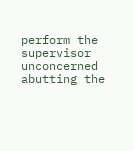perform the supervisor unconcerned abutting the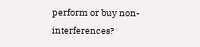perform or buy non-interferences?